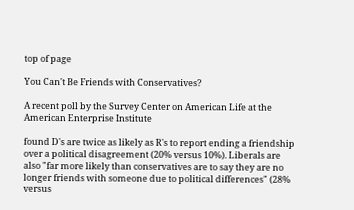top of page

You Can't Be Friends with Conservatives?

A recent poll by the Survey Center on American Life at the American Enterprise Institute

found D's are twice as likely as R's to report ending a friendship over a political disagreement (20% versus 10%). Liberals are also "far more likely than conservatives are to say they are no longer friends with someone due to political differences" (28% versus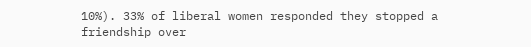10%). 33% of liberal women responded they stopped a friendship over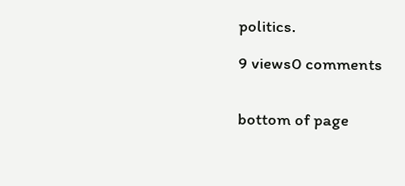politics.

9 views0 comments


bottom of page